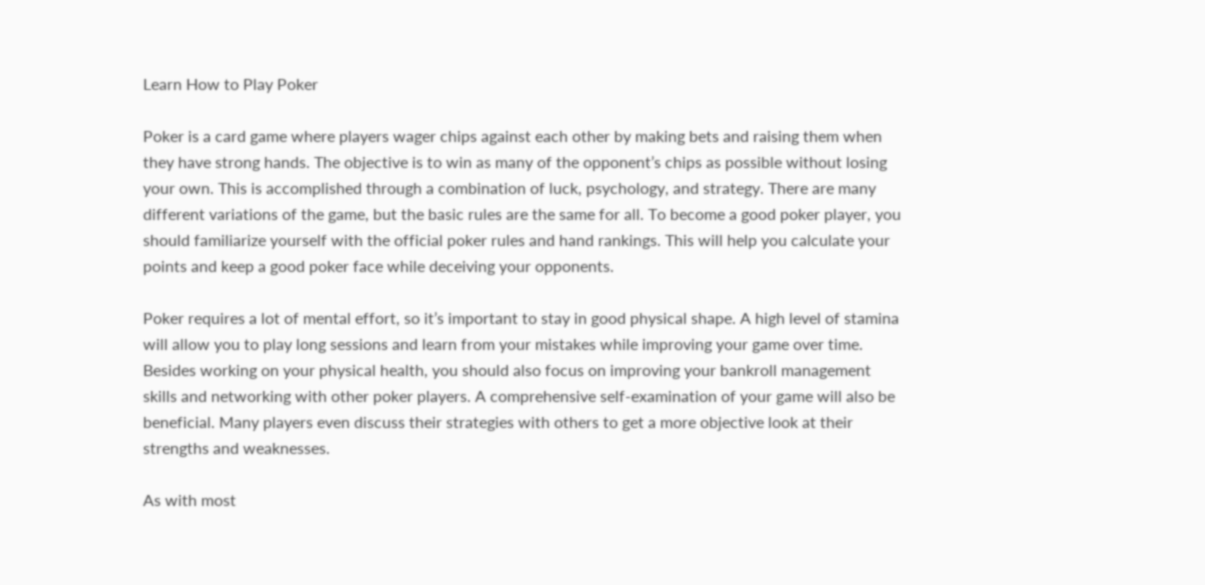Learn How to Play Poker

Poker is a card game where players wager chips against each other by making bets and raising them when they have strong hands. The objective is to win as many of the opponent’s chips as possible without losing your own. This is accomplished through a combination of luck, psychology, and strategy. There are many different variations of the game, but the basic rules are the same for all. To become a good poker player, you should familiarize yourself with the official poker rules and hand rankings. This will help you calculate your points and keep a good poker face while deceiving your opponents.

Poker requires a lot of mental effort, so it’s important to stay in good physical shape. A high level of stamina will allow you to play long sessions and learn from your mistakes while improving your game over time. Besides working on your physical health, you should also focus on improving your bankroll management skills and networking with other poker players. A comprehensive self-examination of your game will also be beneficial. Many players even discuss their strategies with others to get a more objective look at their strengths and weaknesses.

As with most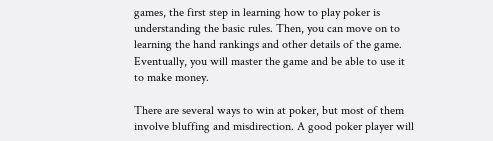games, the first step in learning how to play poker is understanding the basic rules. Then, you can move on to learning the hand rankings and other details of the game. Eventually, you will master the game and be able to use it to make money.

There are several ways to win at poker, but most of them involve bluffing and misdirection. A good poker player will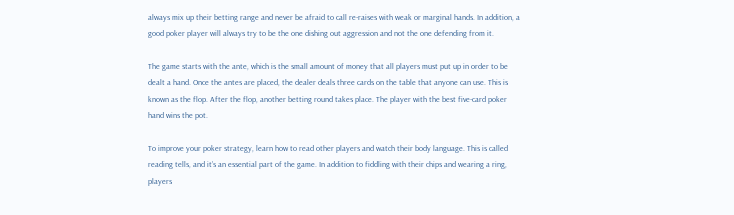always mix up their betting range and never be afraid to call re-raises with weak or marginal hands. In addition, a good poker player will always try to be the one dishing out aggression and not the one defending from it.

The game starts with the ante, which is the small amount of money that all players must put up in order to be dealt a hand. Once the antes are placed, the dealer deals three cards on the table that anyone can use. This is known as the flop. After the flop, another betting round takes place. The player with the best five-card poker hand wins the pot.

To improve your poker strategy, learn how to read other players and watch their body language. This is called reading tells, and it’s an essential part of the game. In addition to fiddling with their chips and wearing a ring, players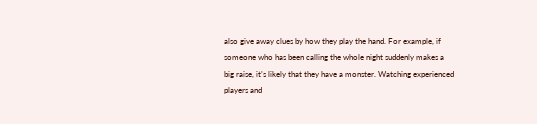also give away clues by how they play the hand. For example, if someone who has been calling the whole night suddenly makes a big raise, it’s likely that they have a monster. Watching experienced players and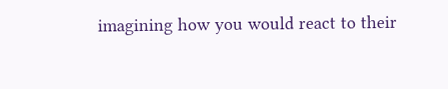imagining how you would react to their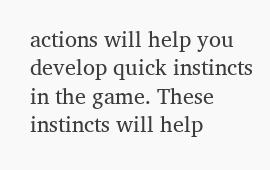actions will help you develop quick instincts in the game. These instincts will help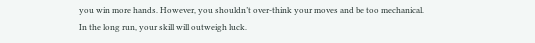you win more hands. However, you shouldn’t over-think your moves and be too mechanical. In the long run, your skill will outweigh luck.